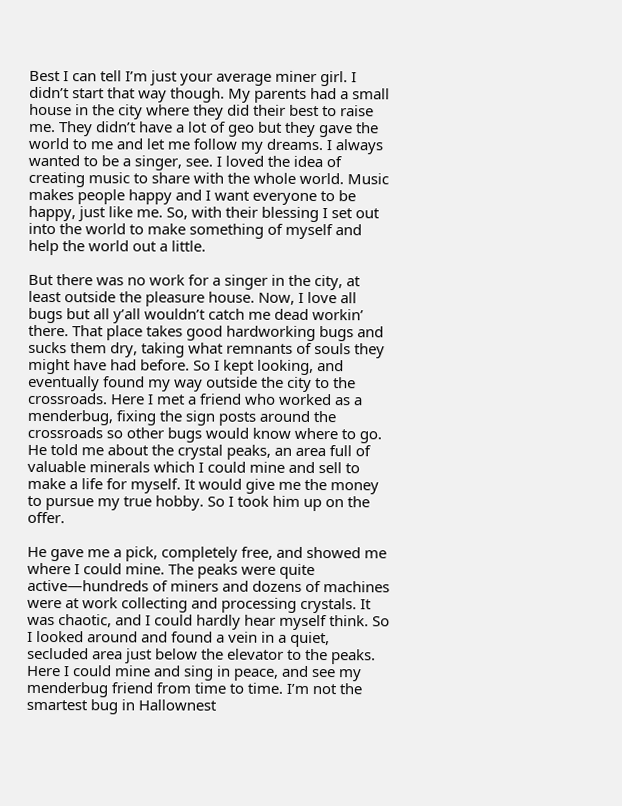Best I can tell I’m just your average miner girl. I didn’t start that way though. My parents had a small house in the city where they did their best to raise me. They didn’t have a lot of geo but they gave the world to me and let me follow my dreams. I always wanted to be a singer, see. I loved the idea of creating music to share with the whole world. Music makes people happy and I want everyone to be happy, just like me. So, with their blessing I set out into the world to make something of myself and help the world out a little.

But there was no work for a singer in the city, at least outside the pleasure house. Now, I love all bugs but all y’all wouldn’t catch me dead workin’ there. That place takes good hardworking bugs and sucks them dry, taking what remnants of souls they might have had before. So I kept looking, and eventually found my way outside the city to the crossroads. Here I met a friend who worked as a menderbug, fixing the sign posts around the crossroads so other bugs would know where to go. He told me about the crystal peaks, an area full of valuable minerals which I could mine and sell to make a life for myself. It would give me the money to pursue my true hobby. So I took him up on the offer.

He gave me a pick, completely free, and showed me where I could mine. The peaks were quite active—hundreds of miners and dozens of machines were at work collecting and processing crystals. It was chaotic, and I could hardly hear myself think. So I looked around and found a vein in a quiet, secluded area just below the elevator to the peaks. Here I could mine and sing in peace, and see my menderbug friend from time to time. I’m not the smartest bug in Hallownest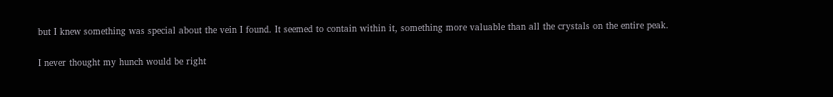but I knew something was special about the vein I found. It seemed to contain within it, something more valuable than all the crystals on the entire peak.

I never thought my hunch would be right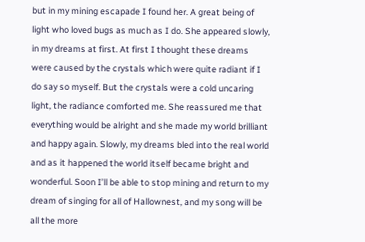but in my mining escapade I found her. A great being of light who loved bugs as much as I do. She appeared slowly, in my dreams at first. At first I thought these dreams were caused by the crystals which were quite radiant if I do say so myself. But the crystals were a cold uncaring light, the radiance comforted me. She reassured me that everything would be alright and she made my world brilliant and happy again. Slowly, my dreams bled into the real world and as it happened the world itself became bright and wonderful. Soon I’ll be able to stop mining and return to my dream of singing for all of Hallownest, and my song will be all the more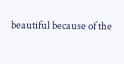beautiful because of the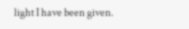light I have been given.